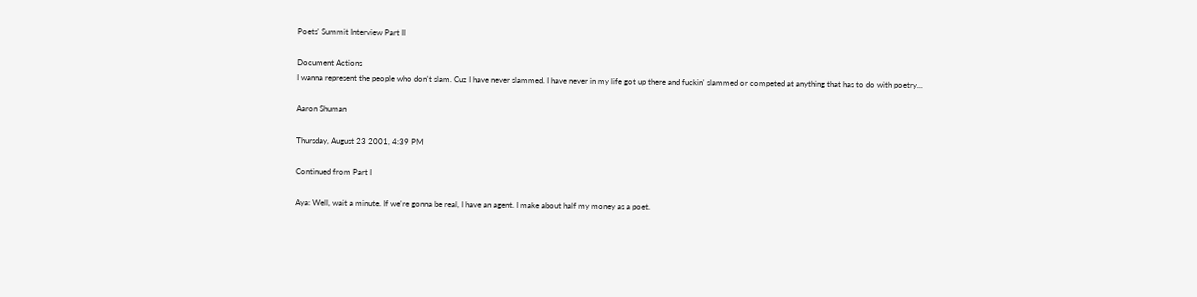Poets' Summit Interview Part II

Document Actions
I wanna represent the people who don't slam. Cuz I have never slammed. I have never in my life got up there and fuckin' slammed or competed at anything that has to do with poetry...

Aaron Shuman

Thursday, August 23 2001, 4:39 PM

Continued from Part I

Aya: Well, wait a minute. If we're gonna be real, I have an agent. I make about half my money as a poet.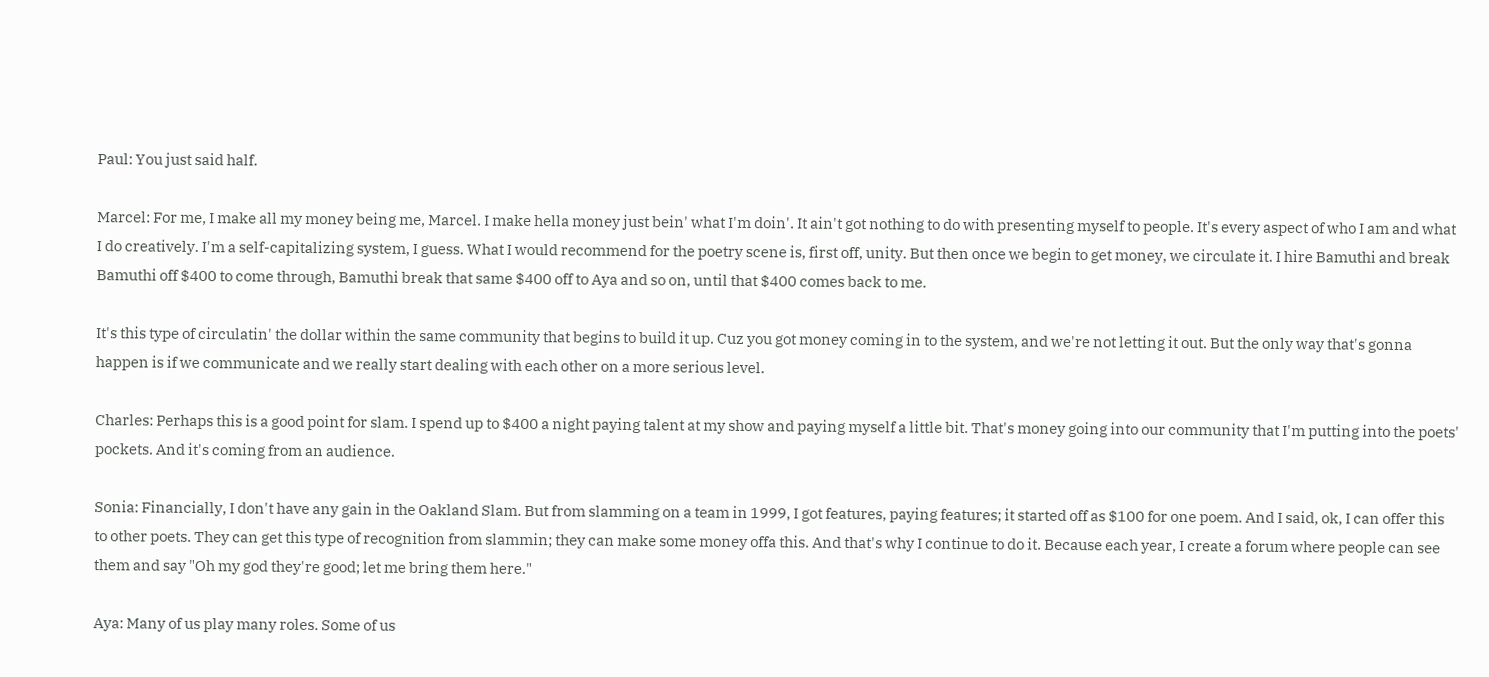Paul: You just said half.

Marcel: For me, I make all my money being me, Marcel. I make hella money just bein' what I'm doin'. It ain't got nothing to do with presenting myself to people. It's every aspect of who I am and what I do creatively. I'm a self-capitalizing system, I guess. What I would recommend for the poetry scene is, first off, unity. But then once we begin to get money, we circulate it. I hire Bamuthi and break Bamuthi off $400 to come through, Bamuthi break that same $400 off to Aya and so on, until that $400 comes back to me.

It's this type of circulatin' the dollar within the same community that begins to build it up. Cuz you got money coming in to the system, and we're not letting it out. But the only way that's gonna happen is if we communicate and we really start dealing with each other on a more serious level.

Charles: Perhaps this is a good point for slam. I spend up to $400 a night paying talent at my show and paying myself a little bit. That's money going into our community that I'm putting into the poets' pockets. And it's coming from an audience.

Sonia: Financially, I don't have any gain in the Oakland Slam. But from slamming on a team in 1999, I got features, paying features; it started off as $100 for one poem. And I said, ok, I can offer this to other poets. They can get this type of recognition from slammin; they can make some money offa this. And that's why I continue to do it. Because each year, I create a forum where people can see them and say "Oh my god they're good; let me bring them here."

Aya: Many of us play many roles. Some of us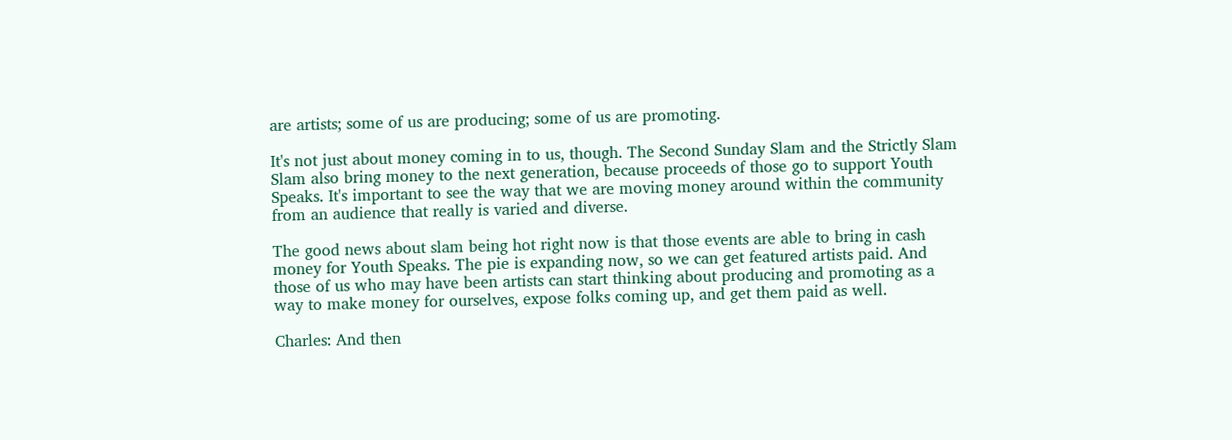are artists; some of us are producing; some of us are promoting.

It's not just about money coming in to us, though. The Second Sunday Slam and the Strictly Slam Slam also bring money to the next generation, because proceeds of those go to support Youth Speaks. It's important to see the way that we are moving money around within the community from an audience that really is varied and diverse.

The good news about slam being hot right now is that those events are able to bring in cash money for Youth Speaks. The pie is expanding now, so we can get featured artists paid. And those of us who may have been artists can start thinking about producing and promoting as a way to make money for ourselves, expose folks coming up, and get them paid as well.

Charles: And then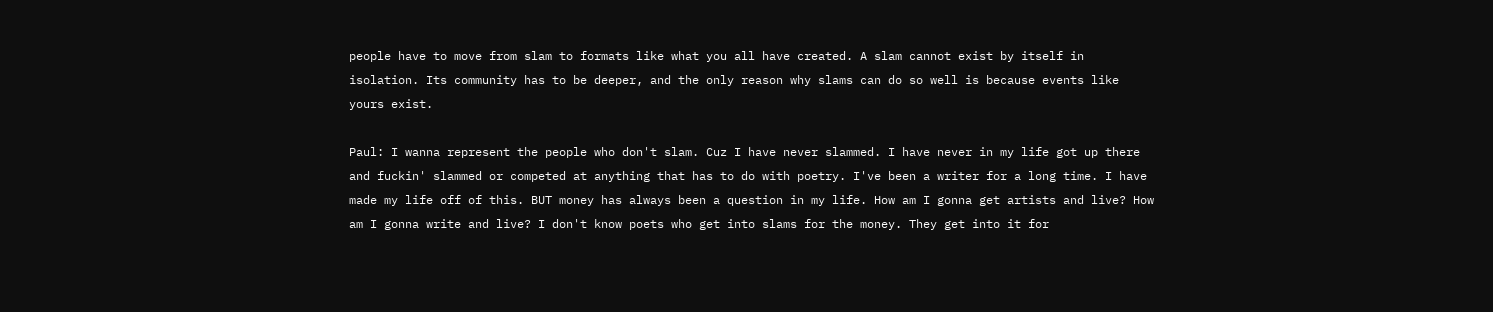people have to move from slam to formats like what you all have created. A slam cannot exist by itself in isolation. Its community has to be deeper, and the only reason why slams can do so well is because events like yours exist.

Paul: I wanna represent the people who don't slam. Cuz I have never slammed. I have never in my life got up there and fuckin' slammed or competed at anything that has to do with poetry. I've been a writer for a long time. I have made my life off of this. BUT money has always been a question in my life. How am I gonna get artists and live? How am I gonna write and live? I don't know poets who get into slams for the money. They get into it for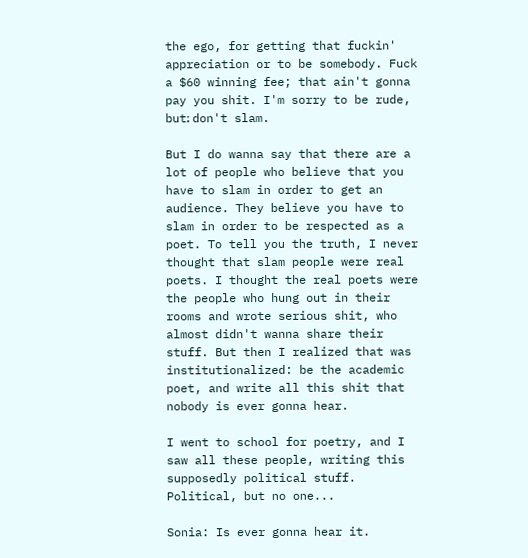the ego, for getting that fuckin' appreciation or to be somebody. Fuck a $60 winning fee; that ain't gonna pay you shit. I'm sorry to be rude, but։ don't slam.

But I do wanna say that there are a lot of people who believe that you have to slam in order to get an audience. They believe you have to slam in order to be respected as a poet. To tell you the truth, I never thought that slam people were real poets. I thought the real poets were the people who hung out in their rooms and wrote serious shit, who almost didn't wanna share their stuff. But then I realized that was institutionalized: be the academic poet, and write all this shit that nobody is ever gonna hear.

I went to school for poetry, and I saw all these people, writing this supposedly political stuff. Political, but no one...

Sonia: Is ever gonna hear it.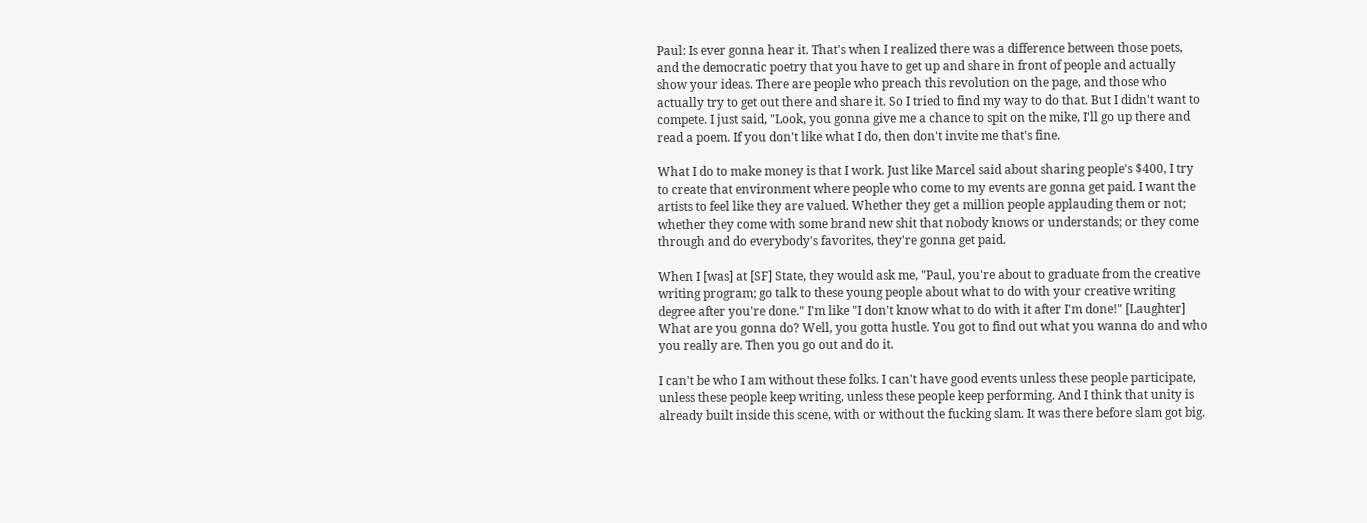Paul: Is ever gonna hear it. That's when I realized there was a difference between those poets, and the democratic poetry that you have to get up and share in front of people and actually show your ideas. There are people who preach this revolution on the page, and those who actually try to get out there and share it. So I tried to find my way to do that. But I didn't want to compete. I just said, "Look, you gonna give me a chance to spit on the mike, I'll go up there and read a poem. If you don't like what I do, then don't invite me that's fine.

What I do to make money is that I work. Just like Marcel said about sharing people's $400, I try to create that environment where people who come to my events are gonna get paid. I want the artists to feel like they are valued. Whether they get a million people applauding them or not; whether they come with some brand new shit that nobody knows or understands; or they come through and do everybody's favorites, they're gonna get paid.

When I [was] at [SF] State, they would ask me, "Paul, you're about to graduate from the creative writing program; go talk to these young people about what to do with your creative writing degree after you're done." I'm like "I don't know what to do with it after I'm done!" [Laughter] What are you gonna do? Well, you gotta hustle. You got to find out what you wanna do and who you really are. Then you go out and do it.

I can't be who I am without these folks. I can't have good events unless these people participate, unless these people keep writing, unless these people keep performing. And I think that unity is already built inside this scene, with or without the fucking slam. It was there before slam got big.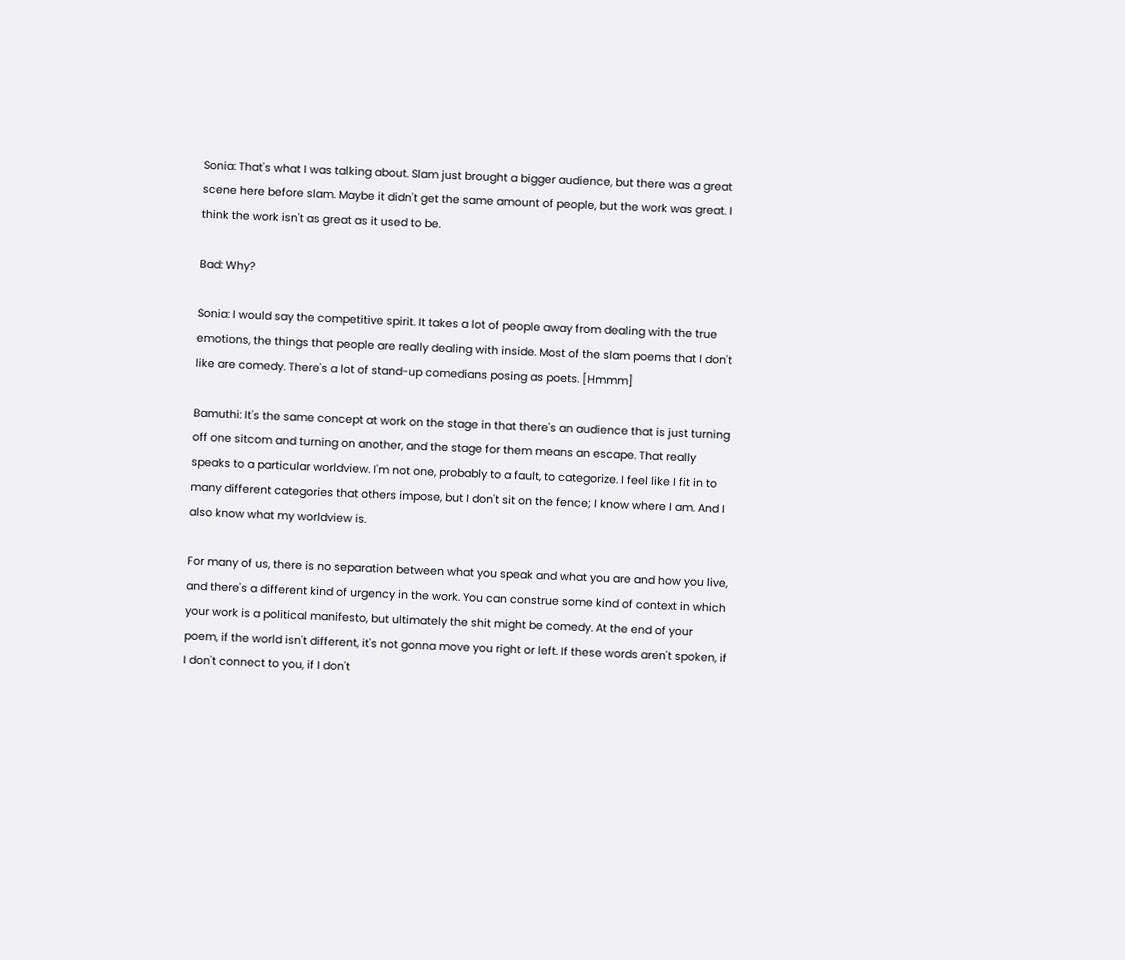Sonia: That's what I was talking about. Slam just brought a bigger audience, but there was a great scene here before slam. Maybe it didn't get the same amount of people, but the work was great. I think the work isn't as great as it used to be.

Bad: Why?

Sonia: I would say the competitive spirit. It takes a lot of people away from dealing with the true emotions, the things that people are really dealing with inside. Most of the slam poems that I don't like are comedy. There's a lot of stand-up comedians posing as poets. [Hmmm]

Bamuthi: It's the same concept at work on the stage in that there's an audience that is just turning off one sitcom and turning on another, and the stage for them means an escape. That really speaks to a particular worldview. I'm not one, probably to a fault, to categorize. I feel like I fit in to many different categories that others impose, but I don't sit on the fence; I know where I am. And I also know what my worldview is.

For many of us, there is no separation between what you speak and what you are and how you live, and there's a different kind of urgency in the work. You can construe some kind of context in which your work is a political manifesto, but ultimately the shit might be comedy. At the end of your poem, if the world isn't different, it's not gonna move you right or left. If these words aren't spoken, if I don't connect to you, if I don't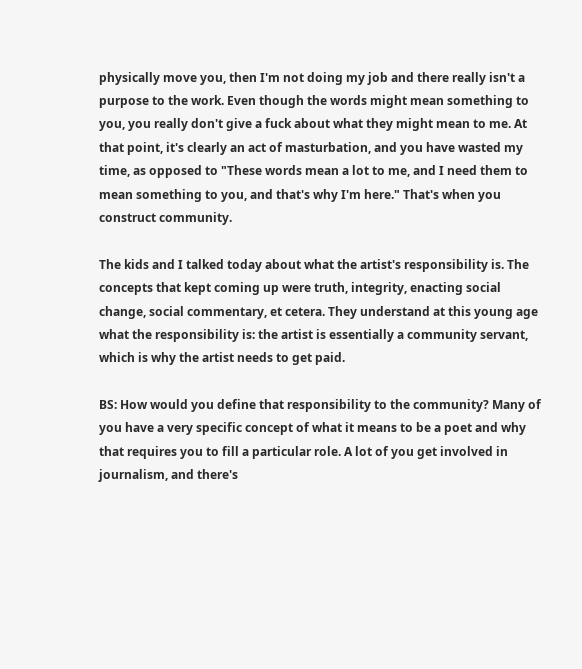physically move you, then I'm not doing my job and there really isn't a purpose to the work. Even though the words might mean something to you, you really don't give a fuck about what they might mean to me. At that point, it's clearly an act of masturbation, and you have wasted my time, as opposed to "These words mean a lot to me, and I need them to mean something to you, and that's why I'm here." That's when you construct community.

The kids and I talked today about what the artist's responsibility is. The concepts that kept coming up were truth, integrity, enacting social change, social commentary, et cetera. They understand at this young age what the responsibility is: the artist is essentially a community servant, which is why the artist needs to get paid.

BS: How would you define that responsibility to the community? Many of you have a very specific concept of what it means to be a poet and why that requires you to fill a particular role. A lot of you get involved in journalism, and there's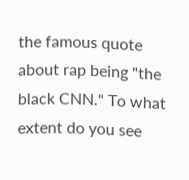the famous quote about rap being "the black CNN." To what extent do you see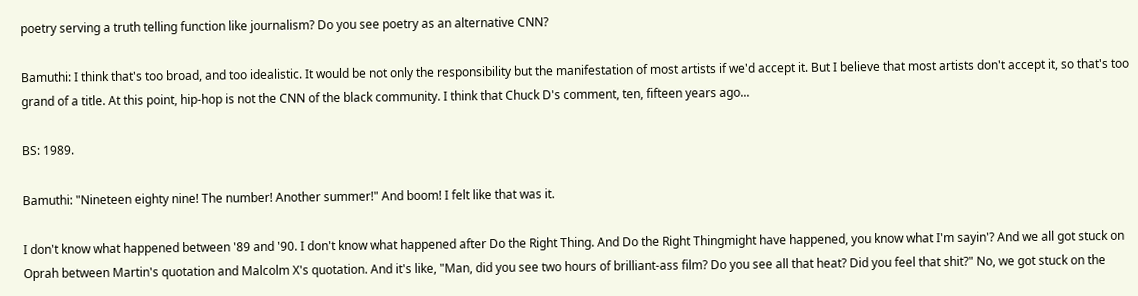poetry serving a truth telling function like journalism? Do you see poetry as an alternative CNN?

Bamuthi: I think that's too broad, and too idealistic. It would be not only the responsibility but the manifestation of most artists if we'd accept it. But I believe that most artists don't accept it, so that's too grand of a title. At this point, hip-hop is not the CNN of the black community. I think that Chuck D's comment, ten, fifteen years ago...

BS: 1989.

Bamuthi: "Nineteen eighty nine! The number! Another summer!" And boom! I felt like that was it.

I don't know what happened between '89 and '90. I don't know what happened after Do the Right Thing. And Do the Right Thingmight have happened, you know what I'm sayin'? And we all got stuck on Oprah between Martin's quotation and Malcolm X's quotation. And it's like, "Man, did you see two hours of brilliant-ass film? Do you see all that heat? Did you feel that shit?" No, we got stuck on the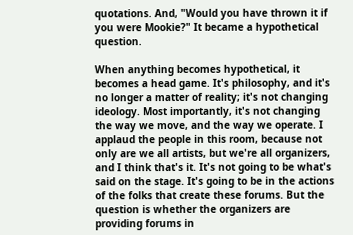quotations. And, "Would you have thrown it if you were Mookie?" It became a hypothetical question.

When anything becomes hypothetical, it becomes a head game. It's philosophy, and it's no longer a matter of reality; it's not changing ideology. Most importantly, it's not changing the way we move, and the way we operate. I applaud the people in this room, because not only are we all artists, but we're all organizers, and I think that's it. It's not going to be what's said on the stage. It's going to be in the actions of the folks that create these forums. But the question is whether the organizers are providing forums in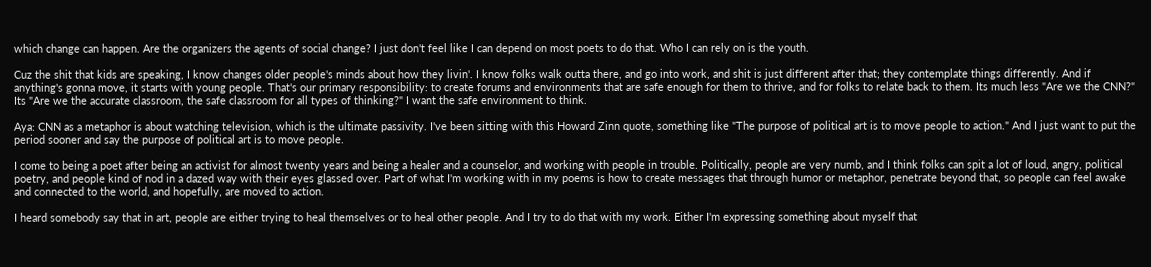which change can happen. Are the organizers the agents of social change? I just don't feel like I can depend on most poets to do that. Who I can rely on is the youth.

Cuz the shit that kids are speaking, I know changes older people's minds about how they livin'. I know folks walk outta there, and go into work, and shit is just different after that; they contemplate things differently. And if anything's gonna move, it starts with young people. That's our primary responsibility: to create forums and environments that are safe enough for them to thrive, and for folks to relate back to them. Its much less "Are we the CNN?" Its "Are we the accurate classroom, the safe classroom for all types of thinking?" I want the safe environment to think.

Aya: CNN as a metaphor is about watching television, which is the ultimate passivity. I've been sitting with this Howard Zinn quote, something like "The purpose of political art is to move people to action." And I just want to put the period sooner and say the purpose of political art is to move people.

I come to being a poet after being an activist for almost twenty years and being a healer and a counselor, and working with people in trouble. Politically, people are very numb, and I think folks can spit a lot of loud, angry, political poetry, and people kind of nod in a dazed way with their eyes glassed over. Part of what I'm working with in my poems is how to create messages that through humor or metaphor, penetrate beyond that, so people can feel awake and connected to the world, and hopefully, are moved to action.

I heard somebody say that in art, people are either trying to heal themselves or to heal other people. And I try to do that with my work. Either I'm expressing something about myself that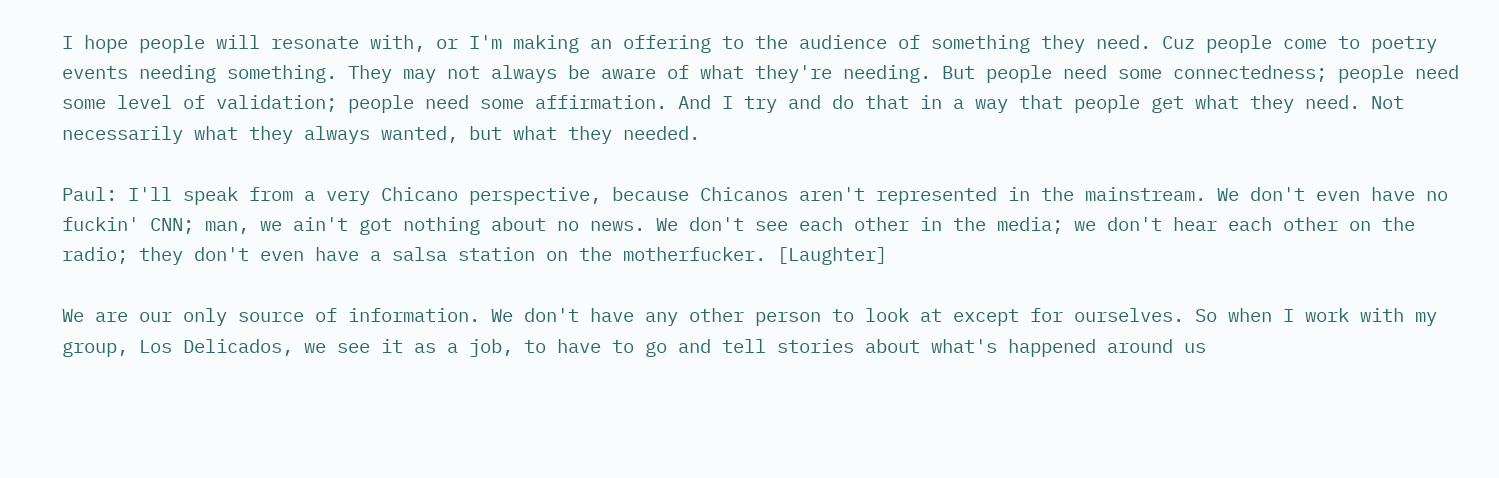I hope people will resonate with, or I'm making an offering to the audience of something they need. Cuz people come to poetry events needing something. They may not always be aware of what they're needing. But people need some connectedness; people need some level of validation; people need some affirmation. And I try and do that in a way that people get what they need. Not necessarily what they always wanted, but what they needed.

Paul: I'll speak from a very Chicano perspective, because Chicanos aren't represented in the mainstream. We don't even have no fuckin' CNN; man, we ain't got nothing about no news. We don't see each other in the media; we don't hear each other on the radio; they don't even have a salsa station on the motherfucker. [Laughter]

We are our only source of information. We don't have any other person to look at except for ourselves. So when I work with my group, Los Delicados, we see it as a job, to have to go and tell stories about what's happened around us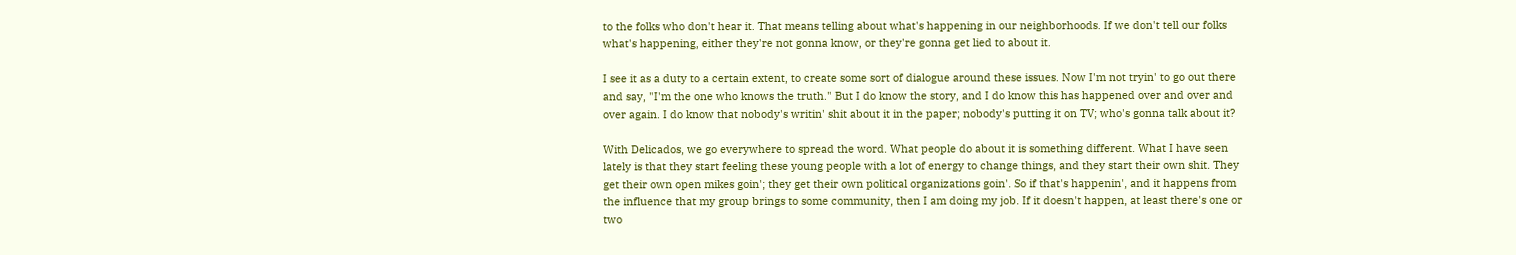to the folks who don't hear it. That means telling about what's happening in our neighborhoods. If we don't tell our folks what's happening, either they're not gonna know, or they're gonna get lied to about it.

I see it as a duty to a certain extent, to create some sort of dialogue around these issues. Now I'm not tryin' to go out there and say, "I'm the one who knows the truth." But I do know the story, and I do know this has happened over and over and over again. I do know that nobody's writin' shit about it in the paper; nobody's putting it on TV; who's gonna talk about it?

With Delicados, we go everywhere to spread the word. What people do about it is something different. What I have seen lately is that they start feeling these young people with a lot of energy to change things, and they start their own shit. They get their own open mikes goin'; they get their own political organizations goin'. So if that's happenin', and it happens from the influence that my group brings to some community, then I am doing my job. If it doesn't happen, at least there's one or two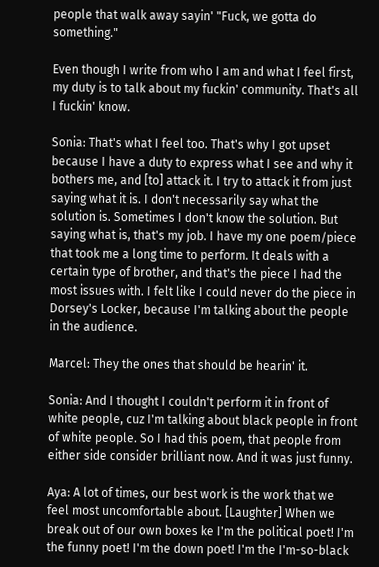people that walk away sayin' "Fuck, we gotta do something."

Even though I write from who I am and what I feel first, my duty is to talk about my fuckin' community. That's all I fuckin' know.

Sonia: That's what I feel too. That's why I got upset because I have a duty to express what I see and why it bothers me, and [to] attack it. I try to attack it from just saying what it is. I don't necessarily say what the solution is. Sometimes I don't know the solution. But saying what is, that's my job. I have my one poem/piece that took me a long time to perform. It deals with a certain type of brother, and that's the piece I had the most issues with. I felt like I could never do the piece in Dorsey's Locker, because I'm talking about the people in the audience.

Marcel: They the ones that should be hearin' it.

Sonia: And I thought I couldn't perform it in front of white people, cuz I'm talking about black people in front of white people. So I had this poem, that people from either side consider brilliant now. And it was just funny.

Aya: A lot of times, our best work is the work that we feel most uncomfortable about. [Laughter] When we break out of our own boxes ke I'm the political poet! I'm the funny poet! I'm the down poet! I'm the I'm-so-black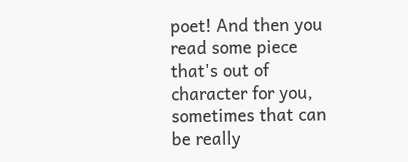poet! And then you read some piece that's out of character for you, sometimes that can be really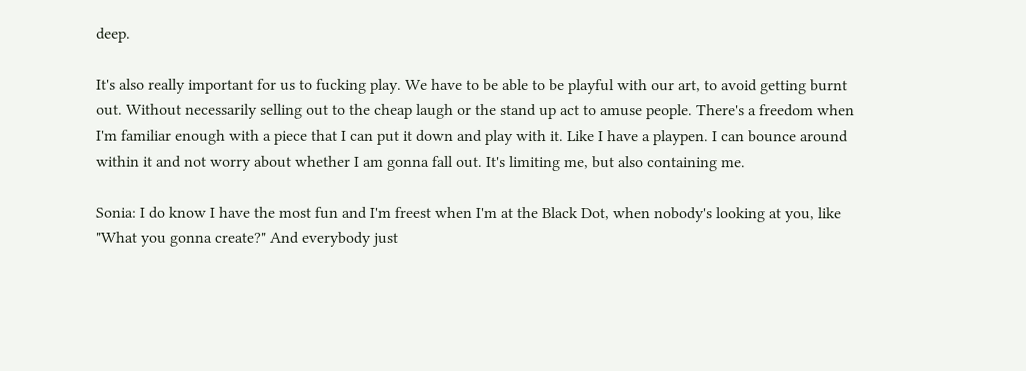deep.

It's also really important for us to fucking play. We have to be able to be playful with our art, to avoid getting burnt out. Without necessarily selling out to the cheap laugh or the stand up act to amuse people. There's a freedom when I'm familiar enough with a piece that I can put it down and play with it. Like I have a playpen. I can bounce around within it and not worry about whether I am gonna fall out. It's limiting me, but also containing me.

Sonia: I do know I have the most fun and I'm freest when I'm at the Black Dot, when nobody's looking at you, like "What you gonna create?" And everybody just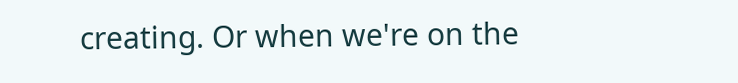creating. Or when we're on the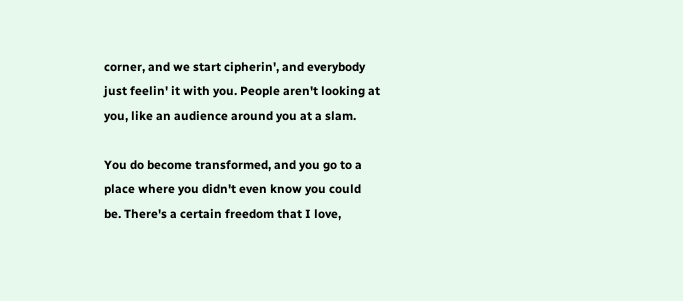corner, and we start cipherin', and everybody just feelin' it with you. People aren't looking at you, like an audience around you at a slam.

You do become transformed, and you go to a place where you didn't even know you could be. There's a certain freedom that I love,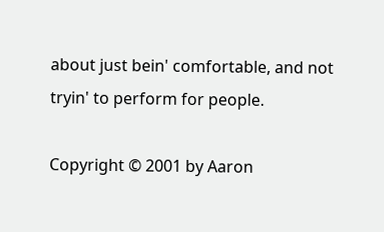about just bein' comfortable, and not tryin' to perform for people.

Copyright © 2001 by Aaron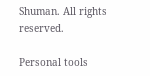Shuman. All rights reserved.

Personal tools